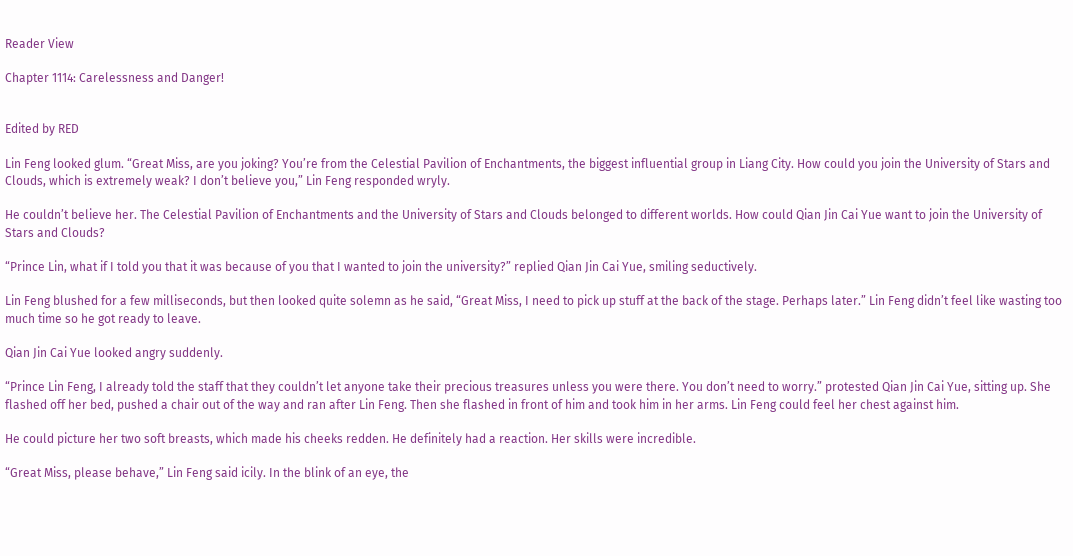Reader View

Chapter 1114: Carelessness and Danger!


Edited by RED

Lin Feng looked glum. “Great Miss, are you joking? You’re from the Celestial Pavilion of Enchantments, the biggest influential group in Liang City. How could you join the University of Stars and Clouds, which is extremely weak? I don’t believe you,” Lin Feng responded wryly.

He couldn’t believe her. The Celestial Pavilion of Enchantments and the University of Stars and Clouds belonged to different worlds. How could Qian Jin Cai Yue want to join the University of Stars and Clouds?

“Prince Lin, what if I told you that it was because of you that I wanted to join the university?” replied Qian Jin Cai Yue, smiling seductively.

Lin Feng blushed for a few milliseconds, but then looked quite solemn as he said, “Great Miss, I need to pick up stuff at the back of the stage. Perhaps later.” Lin Feng didn’t feel like wasting too much time so he got ready to leave.

Qian Jin Cai Yue looked angry suddenly.

“Prince Lin Feng, I already told the staff that they couldn’t let anyone take their precious treasures unless you were there. You don’t need to worry.” protested Qian Jin Cai Yue, sitting up. She flashed off her bed, pushed a chair out of the way and ran after Lin Feng. Then she flashed in front of him and took him in her arms. Lin Feng could feel her chest against him.

He could picture her two soft breasts, which made his cheeks redden. He definitely had a reaction. Her skills were incredible.

“Great Miss, please behave,” Lin Feng said icily. In the blink of an eye, the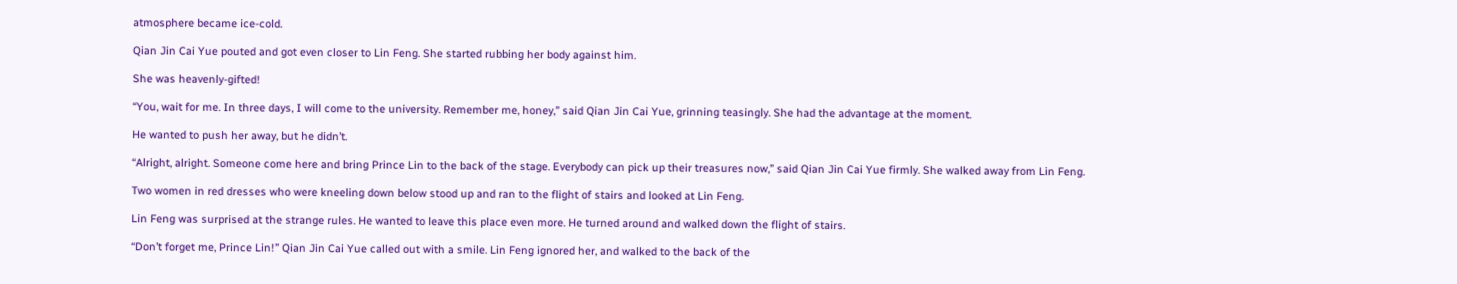atmosphere became ice-cold.

Qian Jin Cai Yue pouted and got even closer to Lin Feng. She started rubbing her body against him.

She was heavenly-gifted!

“You, wait for me. In three days, I will come to the university. Remember me, honey,” said Qian Jin Cai Yue, grinning teasingly. She had the advantage at the moment.

He wanted to push her away, but he didn’t.

“Alright, alright. Someone come here and bring Prince Lin to the back of the stage. Everybody can pick up their treasures now,” said Qian Jin Cai Yue firmly. She walked away from Lin Feng.

Two women in red dresses who were kneeling down below stood up and ran to the flight of stairs and looked at Lin Feng.

Lin Feng was surprised at the strange rules. He wanted to leave this place even more. He turned around and walked down the flight of stairs.

“Don’t forget me, Prince Lin!” Qian Jin Cai Yue called out with a smile. Lin Feng ignored her, and walked to the back of the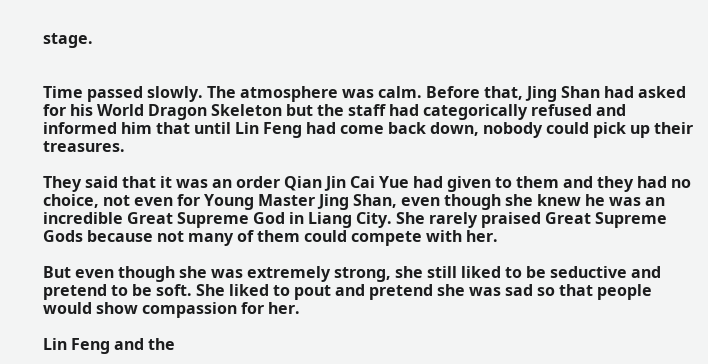stage.


Time passed slowly. The atmosphere was calm. Before that, Jing Shan had asked for his World Dragon Skeleton but the staff had categorically refused and informed him that until Lin Feng had come back down, nobody could pick up their treasures.

They said that it was an order Qian Jin Cai Yue had given to them and they had no choice, not even for Young Master Jing Shan, even though she knew he was an incredible Great Supreme God in Liang City. She rarely praised Great Supreme Gods because not many of them could compete with her.

But even though she was extremely strong, she still liked to be seductive and pretend to be soft. She liked to pout and pretend she was sad so that people would show compassion for her.

Lin Feng and the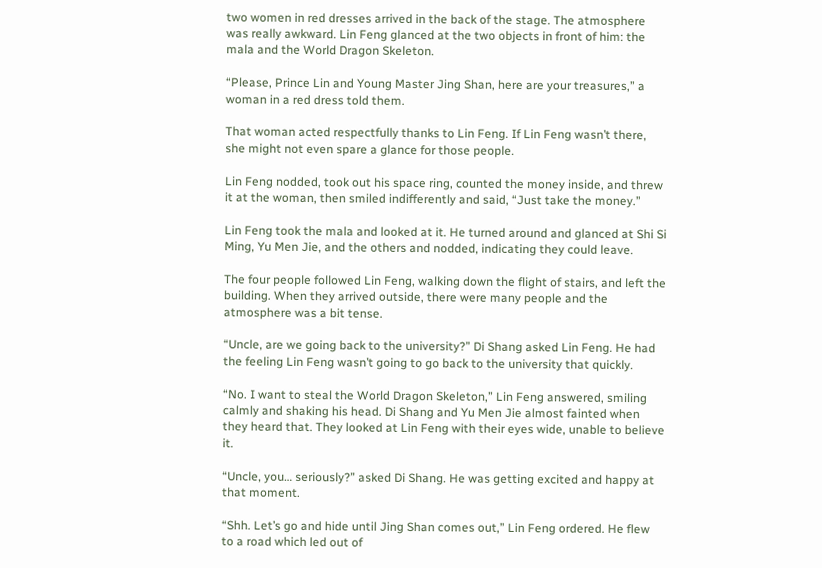two women in red dresses arrived in the back of the stage. The atmosphere was really awkward. Lin Feng glanced at the two objects in front of him: the mala and the World Dragon Skeleton.

“Please, Prince Lin and Young Master Jing Shan, here are your treasures,” a woman in a red dress told them.

That woman acted respectfully thanks to Lin Feng. If Lin Feng wasn’t there, she might not even spare a glance for those people.

Lin Feng nodded, took out his space ring, counted the money inside, and threw it at the woman, then smiled indifferently and said, “Just take the money.”

Lin Feng took the mala and looked at it. He turned around and glanced at Shi Si Ming, Yu Men Jie, and the others and nodded, indicating they could leave.

The four people followed Lin Feng, walking down the flight of stairs, and left the building. When they arrived outside, there were many people and the atmosphere was a bit tense.

“Uncle, are we going back to the university?” Di Shang asked Lin Feng. He had the feeling Lin Feng wasn’t going to go back to the university that quickly.

“No. I want to steal the World Dragon Skeleton,” Lin Feng answered, smiling calmly and shaking his head. Di Shang and Yu Men Jie almost fainted when they heard that. They looked at Lin Feng with their eyes wide, unable to believe it.

“Uncle, you… seriously?” asked Di Shang. He was getting excited and happy at that moment.

“Shh. Let’s go and hide until Jing Shan comes out,” Lin Feng ordered. He flew to a road which led out of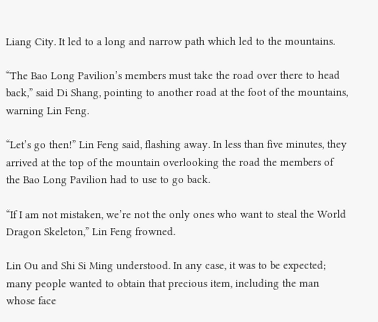Liang City. It led to a long and narrow path which led to the mountains.

“The Bao Long Pavilion’s members must take the road over there to head back,” said Di Shang, pointing to another road at the foot of the mountains, warning Lin Feng.

“Let’s go then!” Lin Feng said, flashing away. In less than five minutes, they arrived at the top of the mountain overlooking the road the members of the Bao Long Pavilion had to use to go back.

“If I am not mistaken, we’re not the only ones who want to steal the World Dragon Skeleton,” Lin Feng frowned.

Lin Ou and Shi Si Ming understood. In any case, it was to be expected; many people wanted to obtain that precious item, including the man whose face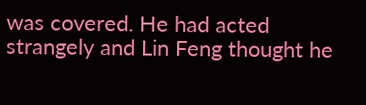was covered. He had acted strangely and Lin Feng thought he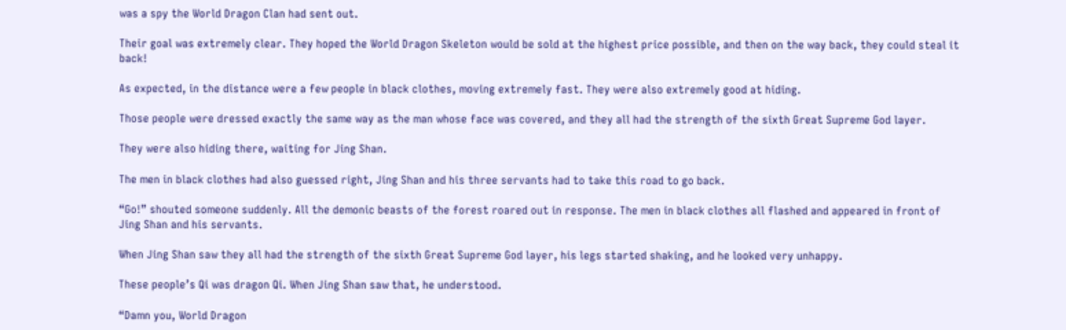was a spy the World Dragon Clan had sent out.

Their goal was extremely clear. They hoped the World Dragon Skeleton would be sold at the highest price possible, and then on the way back, they could steal it back!

As expected, in the distance were a few people in black clothes, moving extremely fast. They were also extremely good at hiding.

Those people were dressed exactly the same way as the man whose face was covered, and they all had the strength of the sixth Great Supreme God layer.

They were also hiding there, waiting for Jing Shan.

The men in black clothes had also guessed right, Jing Shan and his three servants had to take this road to go back.

“Go!” shouted someone suddenly. All the demonic beasts of the forest roared out in response. The men in black clothes all flashed and appeared in front of Jing Shan and his servants.

When Jing Shan saw they all had the strength of the sixth Great Supreme God layer, his legs started shaking, and he looked very unhappy.

These people’s Qi was dragon Qi. When Jing Shan saw that, he understood.

“Damn you, World Dragon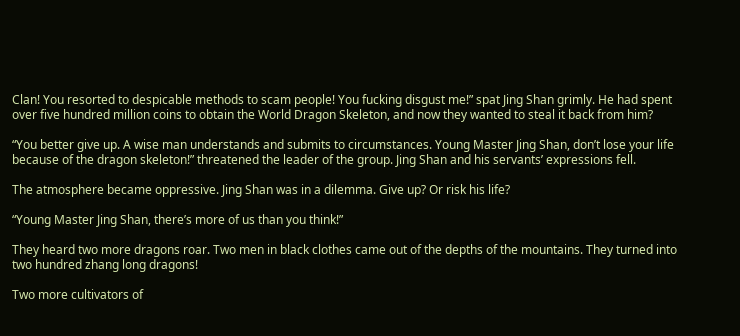Clan! You resorted to despicable methods to scam people! You fucking disgust me!” spat Jing Shan grimly. He had spent over five hundred million coins to obtain the World Dragon Skeleton, and now they wanted to steal it back from him?

“You better give up. A wise man understands and submits to circumstances. Young Master Jing Shan, don’t lose your life because of the dragon skeleton!” threatened the leader of the group. Jing Shan and his servants’ expressions fell.

The atmosphere became oppressive. Jing Shan was in a dilemma. Give up? Or risk his life?

“Young Master Jing Shan, there’s more of us than you think!”

They heard two more dragons roar. Two men in black clothes came out of the depths of the mountains. They turned into two hundred zhang long dragons!

Two more cultivators of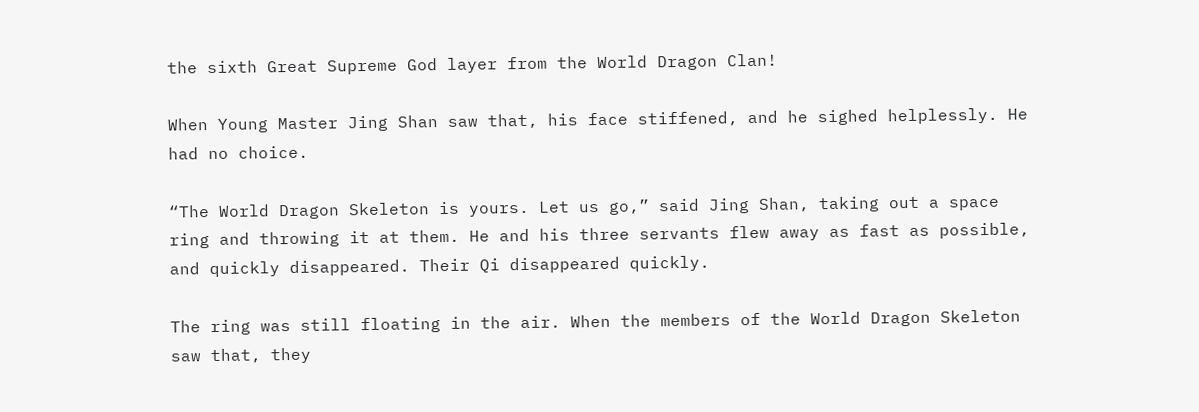the sixth Great Supreme God layer from the World Dragon Clan!

When Young Master Jing Shan saw that, his face stiffened, and he sighed helplessly. He had no choice.

“The World Dragon Skeleton is yours. Let us go,” said Jing Shan, taking out a space ring and throwing it at them. He and his three servants flew away as fast as possible, and quickly disappeared. Their Qi disappeared quickly.

The ring was still floating in the air. When the members of the World Dragon Skeleton saw that, they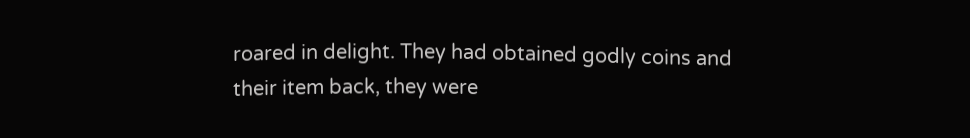roared in delight. They had obtained godly coins and their item back, they were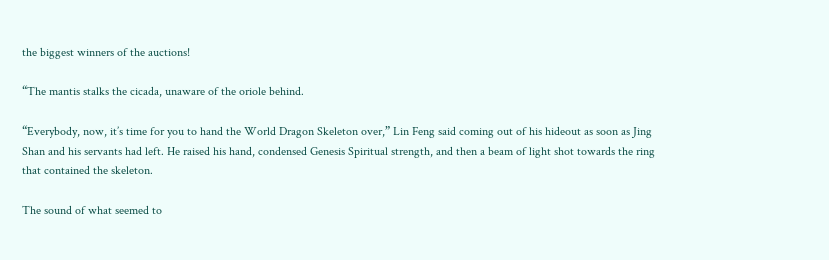the biggest winners of the auctions!

“The mantis stalks the cicada, unaware of the oriole behind.

“Everybody, now, it’s time for you to hand the World Dragon Skeleton over,” Lin Feng said coming out of his hideout as soon as Jing Shan and his servants had left. He raised his hand, condensed Genesis Spiritual strength, and then a beam of light shot towards the ring that contained the skeleton.

The sound of what seemed to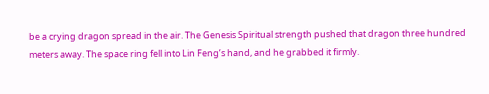be a crying dragon spread in the air. The Genesis Spiritual strength pushed that dragon three hundred meters away. The space ring fell into Lin Feng’s hand, and he grabbed it firmly.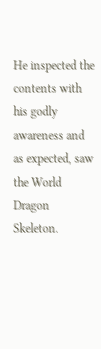He inspected the contents with his godly awareness and as expected, saw the World Dragon Skeleton.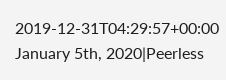2019-12-31T04:29:57+00:00 January 5th, 2020|Peerless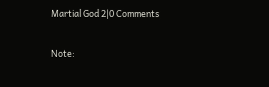Martial God 2|0 Comments

Note: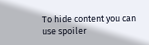To hide content you can use spoiler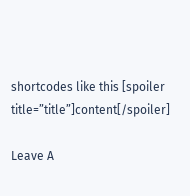shortcodes like this [spoiler title=”title”]content[/spoiler]

Leave A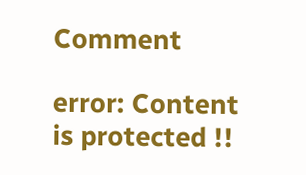Comment

error: Content is protected !!